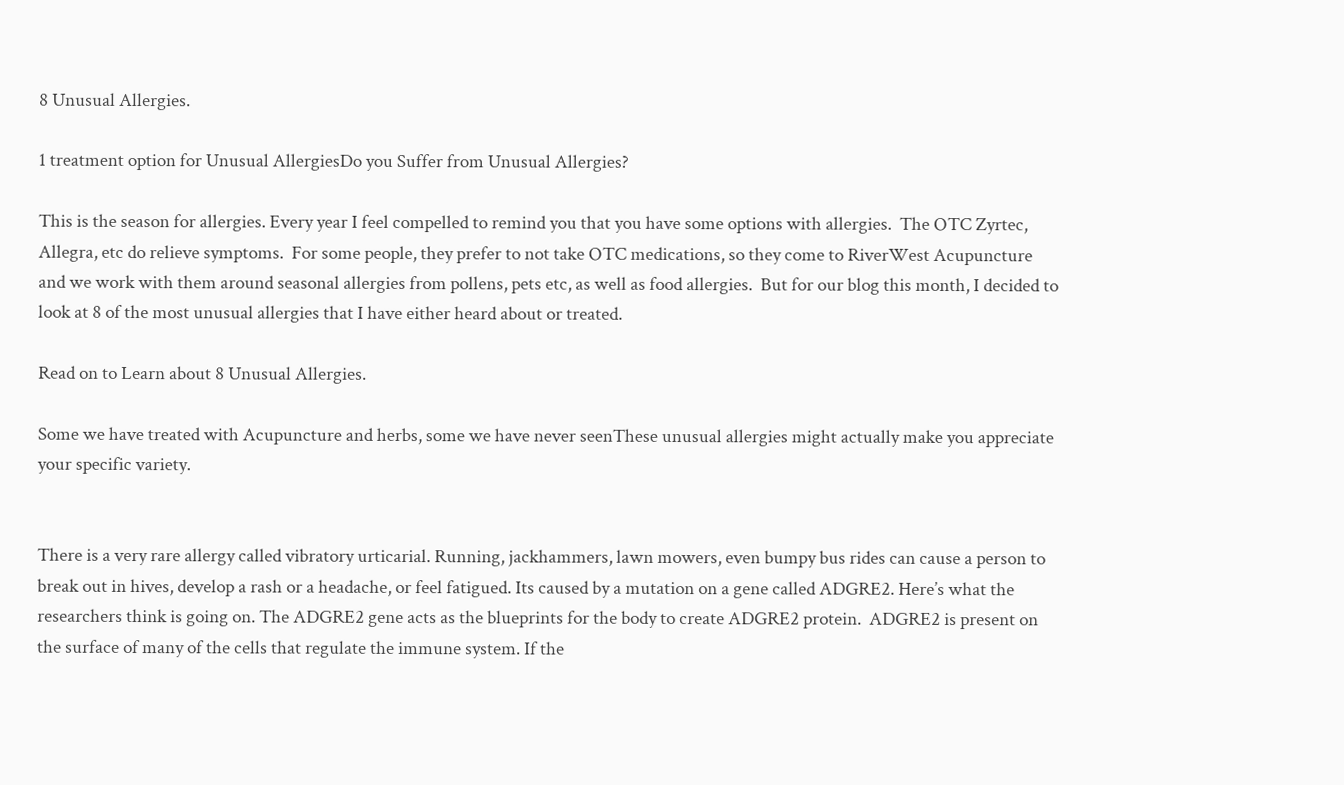8 Unusual Allergies.

1 treatment option for Unusual AllergiesDo you Suffer from Unusual Allergies?

This is the season for allergies. Every year I feel compelled to remind you that you have some options with allergies.  The OTC Zyrtec, Allegra, etc do relieve symptoms.  For some people, they prefer to not take OTC medications, so they come to RiverWest Acupuncture and we work with them around seasonal allergies from pollens, pets etc, as well as food allergies.  But for our blog this month, I decided to look at 8 of the most unusual allergies that I have either heard about or treated.

Read on to Learn about 8 Unusual Allergies.

Some we have treated with Acupuncture and herbs, some we have never seenThese unusual allergies might actually make you appreciate your specific variety.


There is a very rare allergy called vibratory urticarial. Running, jackhammers, lawn mowers, even bumpy bus rides can cause a person to break out in hives, develop a rash or a headache, or feel fatigued. Its caused by a mutation on a gene called ADGRE2. Here’s what the researchers think is going on. The ADGRE2 gene acts as the blueprints for the body to create ADGRE2 protein.  ADGRE2 is present on the surface of many of the cells that regulate the immune system. If the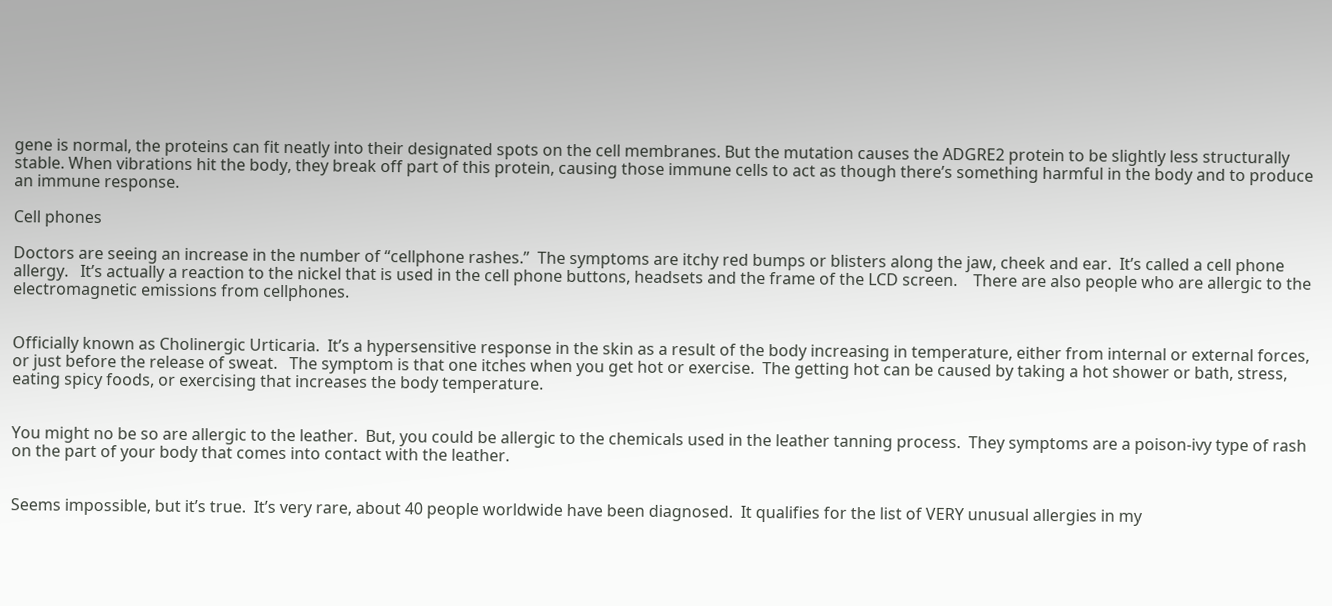gene is normal, the proteins can fit neatly into their designated spots on the cell membranes. But the mutation causes the ADGRE2 protein to be slightly less structurally stable. When vibrations hit the body, they break off part of this protein, causing those immune cells to act as though there’s something harmful in the body and to produce an immune response.

Cell phones

Doctors are seeing an increase in the number of “cellphone rashes.”  The symptoms are itchy red bumps or blisters along the jaw, cheek and ear.  It’s called a cell phone allergy.   It’s actually a reaction to the nickel that is used in the cell phone buttons, headsets and the frame of the LCD screen.    There are also people who are allergic to the electromagnetic emissions from cellphones.


Officially known as Cholinergic Urticaria.  It’s a hypersensitive response in the skin as a result of the body increasing in temperature, either from internal or external forces, or just before the release of sweat.   The symptom is that one itches when you get hot or exercise.  The getting hot can be caused by taking a hot shower or bath, stress, eating spicy foods, or exercising that increases the body temperature.


You might no be so are allergic to the leather.  But, you could be allergic to the chemicals used in the leather tanning process.  They symptoms are a poison-ivy type of rash on the part of your body that comes into contact with the leather.


Seems impossible, but it’s true.  It’s very rare, about 40 people worldwide have been diagnosed.  It qualifies for the list of VERY unusual allergies in my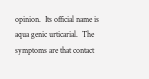opinion.  Its official name is aqua genic urticarial.  The symptoms are that contact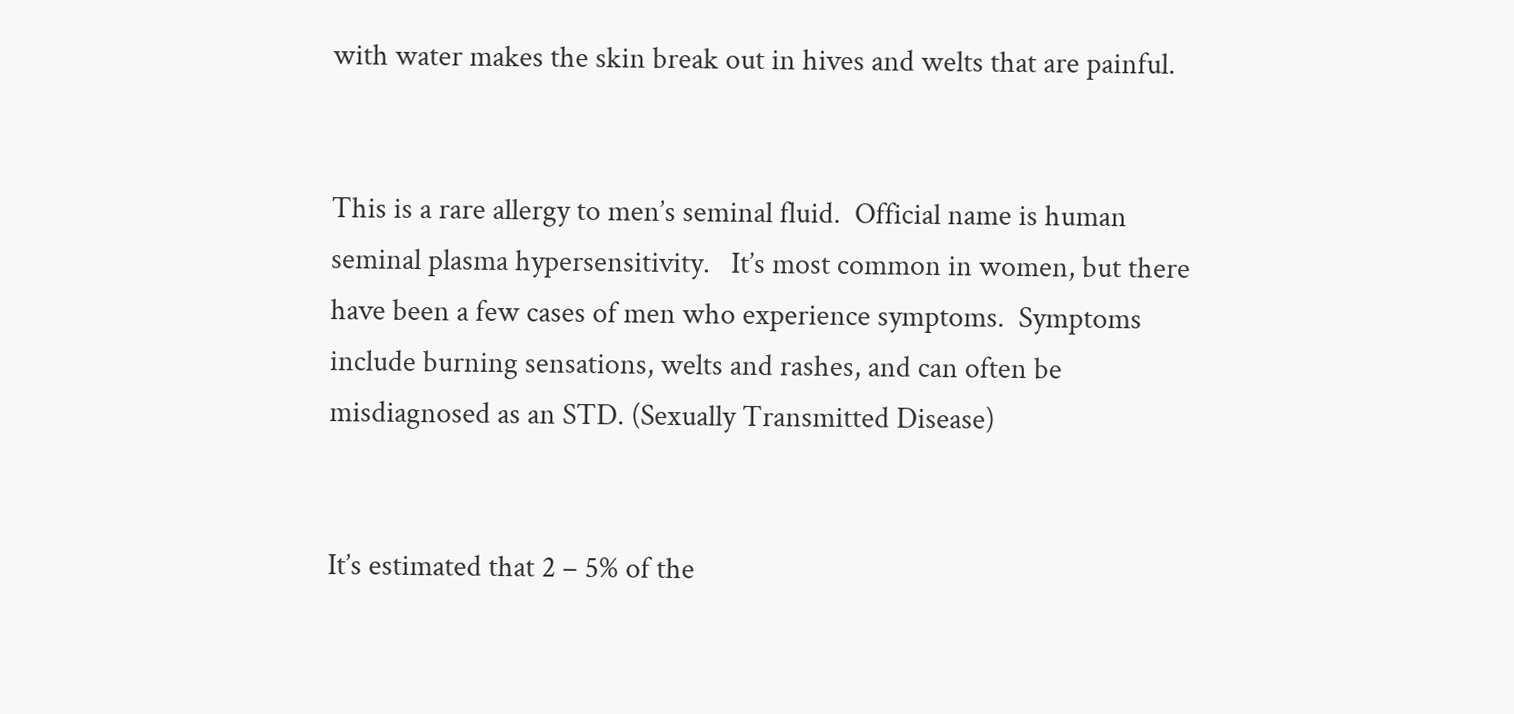with water makes the skin break out in hives and welts that are painful.


This is a rare allergy to men’s seminal fluid.  Official name is human seminal plasma hypersensitivity.   It’s most common in women, but there have been a few cases of men who experience symptoms.  Symptoms include burning sensations, welts and rashes, and can often be misdiagnosed as an STD. (Sexually Transmitted Disease)


It’s estimated that 2 – 5% of the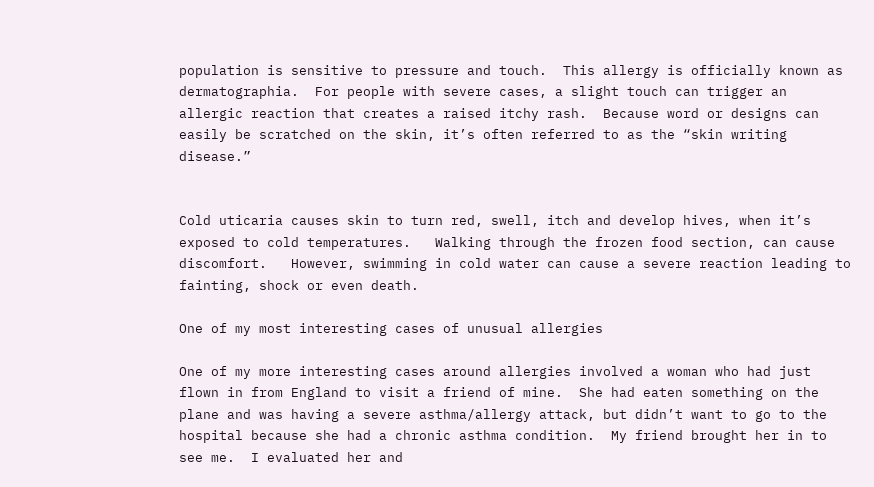population is sensitive to pressure and touch.  This allergy is officially known as dermatographia.  For people with severe cases, a slight touch can trigger an allergic reaction that creates a raised itchy rash.  Because word or designs can easily be scratched on the skin, it’s often referred to as the “skin writing disease.”


Cold uticaria causes skin to turn red, swell, itch and develop hives, when it’s exposed to cold temperatures.   Walking through the frozen food section, can cause discomfort.   However, swimming in cold water can cause a severe reaction leading to fainting, shock or even death.

One of my most interesting cases of unusual allergies

One of my more interesting cases around allergies involved a woman who had just flown in from England to visit a friend of mine.  She had eaten something on the plane and was having a severe asthma/allergy attack, but didn’t want to go to the hospital because she had a chronic asthma condition.  My friend brought her in to see me.  I evaluated her and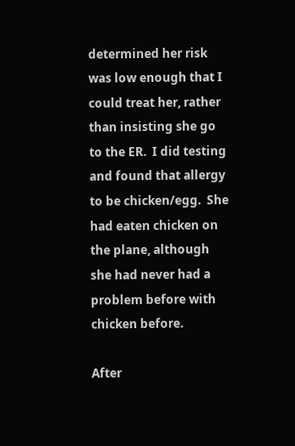determined her risk was low enough that I could treat her, rather than insisting she go to the ER.  I did testing and found that allergy to be chicken/egg.  She had eaten chicken on the plane, although she had never had a problem before with chicken before.

After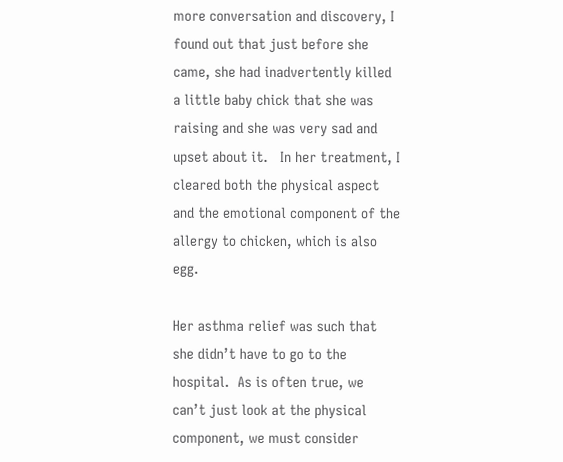more conversation and discovery, I found out that just before she came, she had inadvertently killed a little baby chick that she was raising and she was very sad and upset about it.   In her treatment, I cleared both the physical aspect and the emotional component of the allergy to chicken, which is also egg.

Her asthma relief was such that she didn’t have to go to the hospital.  As is often true, we can’t just look at the physical component, we must consider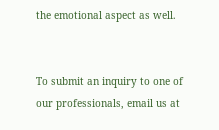the emotional aspect as well.


To submit an inquiry to one of our professionals, email us at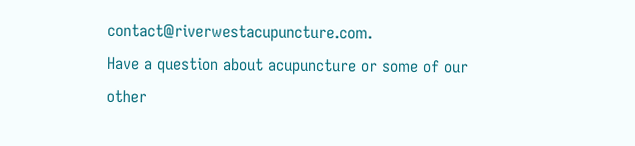contact@riverwestacupuncture.com.
Have a question about acupuncture or some of our other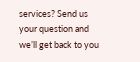services? Send us your question and we’ll get back to you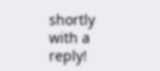shortly with a reply!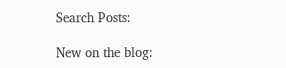Search Posts:

New on the blog: